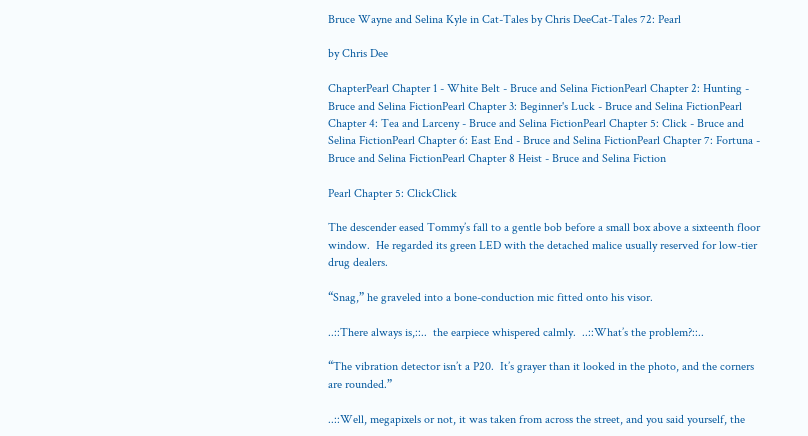Bruce Wayne and Selina Kyle in Cat-Tales by Chris DeeCat-Tales 72: Pearl

by Chris Dee

ChapterPearl Chapter 1 - White Belt - Bruce and Selina FictionPearl Chapter 2: Hunting - Bruce and Selina FictionPearl Chapter 3: Beginner's Luck - Bruce and Selina FictionPearl Chapter 4: Tea and Larceny - Bruce and Selina FictionPearl Chapter 5: Click - Bruce and Selina FictionPearl Chapter 6: East End - Bruce and Selina FictionPearl Chapter 7: Fortuna - Bruce and Selina FictionPearl Chapter 8 Heist - Bruce and Selina Fiction

Pearl Chapter 5: ClickClick

The descender eased Tommy’s fall to a gentle bob before a small box above a sixteenth floor window.  He regarded its green LED with the detached malice usually reserved for low-tier drug dealers.

“Snag,” he graveled into a bone-conduction mic fitted onto his visor.

..::There always is,::..  the earpiece whispered calmly.  ..::What’s the problem?::..

“The vibration detector isn’t a P20.  It’s grayer than it looked in the photo, and the corners are rounded.”

..::Well, megapixels or not, it was taken from across the street, and you said yourself, the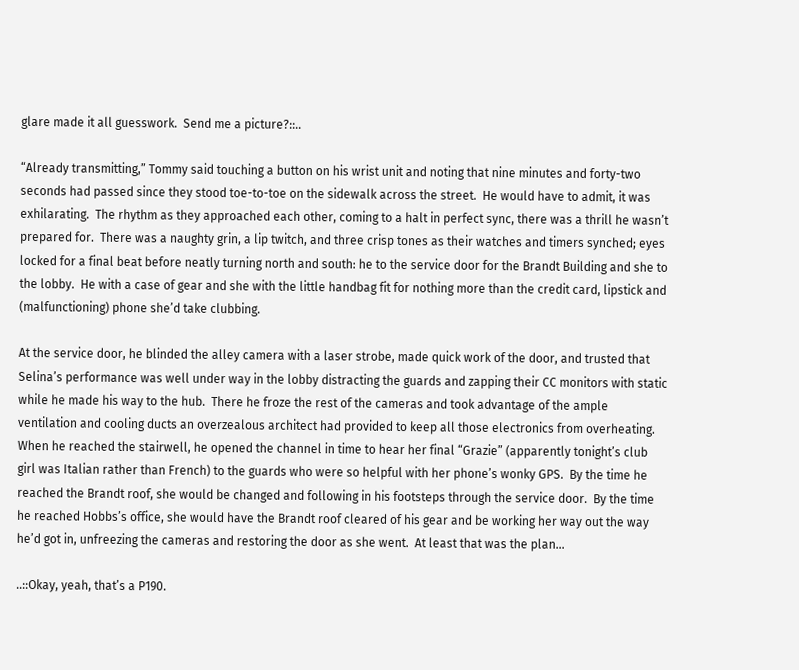glare made it all guesswork.  Send me a picture?::..

“Already transmitting,” Tommy said touching a button on his wrist unit and noting that nine minutes and forty-two seconds had passed since they stood toe-to-toe on the sidewalk across the street.  He would have to admit, it was exhilarating.  The rhythm as they approached each other, coming to a halt in perfect sync, there was a thrill he wasn’t prepared for.  There was a naughty grin, a lip twitch, and three crisp tones as their watches and timers synched; eyes locked for a final beat before neatly turning north and south: he to the service door for the Brandt Building and she to the lobby.  He with a case of gear and she with the little handbag fit for nothing more than the credit card, lipstick and (malfunctioning) phone she’d take clubbing.

At the service door, he blinded the alley camera with a laser strobe, made quick work of the door, and trusted that Selina’s performance was well under way in the lobby distracting the guards and zapping their CC monitors with static while he made his way to the hub.  There he froze the rest of the cameras and took advantage of the ample ventilation and cooling ducts an overzealous architect had provided to keep all those electronics from overheating.  When he reached the stairwell, he opened the channel in time to hear her final “Grazie” (apparently tonight’s club girl was Italian rather than French) to the guards who were so helpful with her phone’s wonky GPS.  By the time he reached the Brandt roof, she would be changed and following in his footsteps through the service door.  By the time he reached Hobbs’s office, she would have the Brandt roof cleared of his gear and be working her way out the way he’d got in, unfreezing the cameras and restoring the door as she went.  At least that was the plan…

..::Okay, yeah, that’s a P190.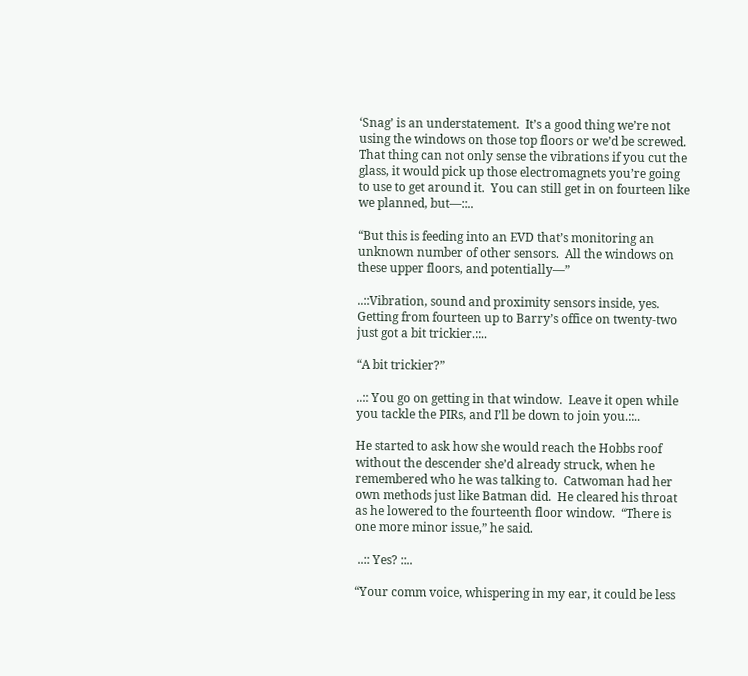‘Snag’ is an understatement.  It’s a good thing we’re not using the windows on those top floors or we’d be screwed.  That thing can not only sense the vibrations if you cut the glass, it would pick up those electromagnets you’re going to use to get around it.  You can still get in on fourteen like we planned, but—::..

“But this is feeding into an EVD that’s monitoring an unknown number of other sensors.  All the windows on these upper floors, and potentially—”

..::Vibration, sound and proximity sensors inside, yes.  Getting from fourteen up to Barry’s office on twenty-two just got a bit trickier.::..

“A bit trickier?”

..:: You go on getting in that window.  Leave it open while you tackle the PIRs, and I’ll be down to join you.::..

He started to ask how she would reach the Hobbs roof without the descender she’d already struck, when he remembered who he was talking to.  Catwoman had her own methods just like Batman did.  He cleared his throat as he lowered to the fourteenth floor window.  “There is one more minor issue,” he said.

 ..:: Yes? ::..

“Your comm voice, whispering in my ear, it could be less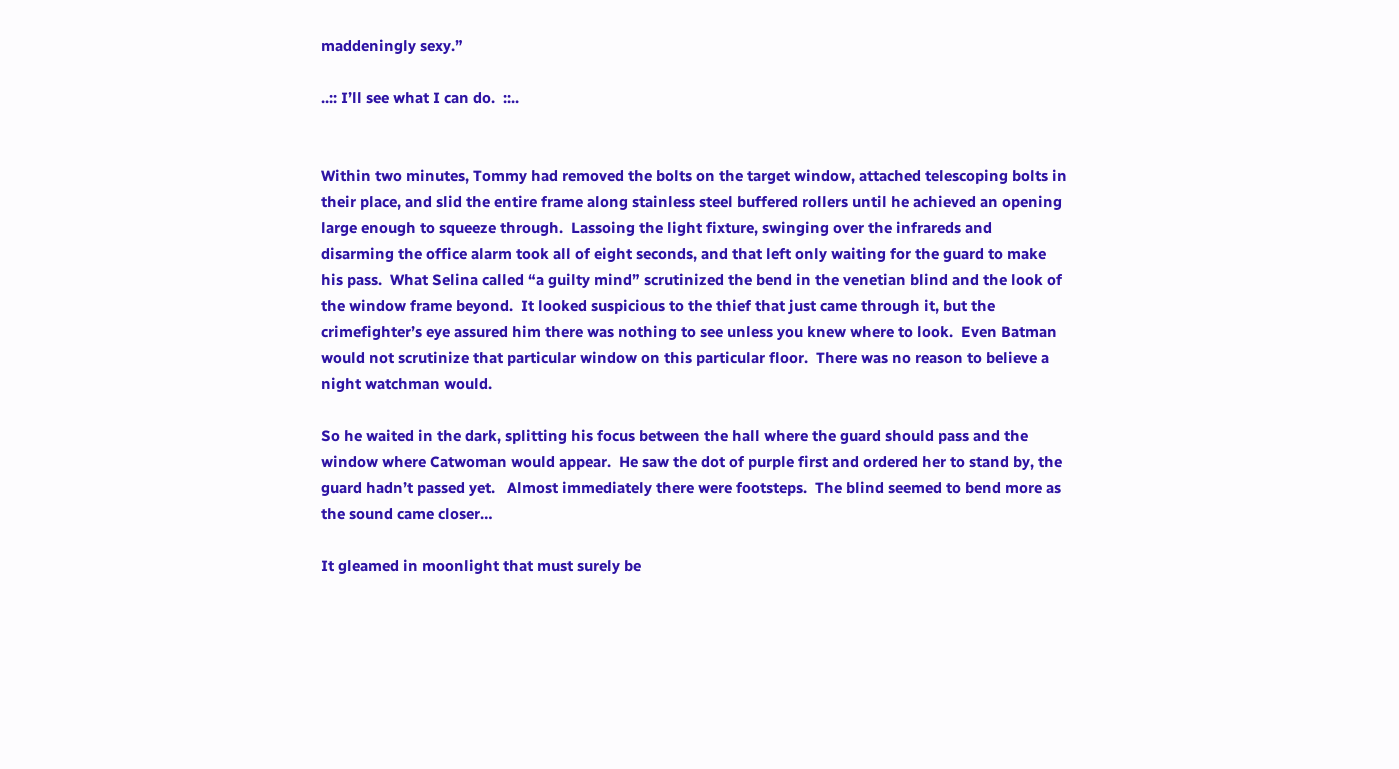maddeningly sexy.”

..:: I’ll see what I can do.  ::..


Within two minutes, Tommy had removed the bolts on the target window, attached telescoping bolts in their place, and slid the entire frame along stainless steel buffered rollers until he achieved an opening large enough to squeeze through.  Lassoing the light fixture, swinging over the infrareds and disarming the office alarm took all of eight seconds, and that left only waiting for the guard to make his pass.  What Selina called “a guilty mind” scrutinized the bend in the venetian blind and the look of the window frame beyond.  It looked suspicious to the thief that just came through it, but the crimefighter’s eye assured him there was nothing to see unless you knew where to look.  Even Batman would not scrutinize that particular window on this particular floor.  There was no reason to believe a night watchman would.

So he waited in the dark, splitting his focus between the hall where the guard should pass and the window where Catwoman would appear.  He saw the dot of purple first and ordered her to stand by, the guard hadn’t passed yet.   Almost immediately there were footsteps.  The blind seemed to bend more as the sound came closer…

It gleamed in moonlight that must surely be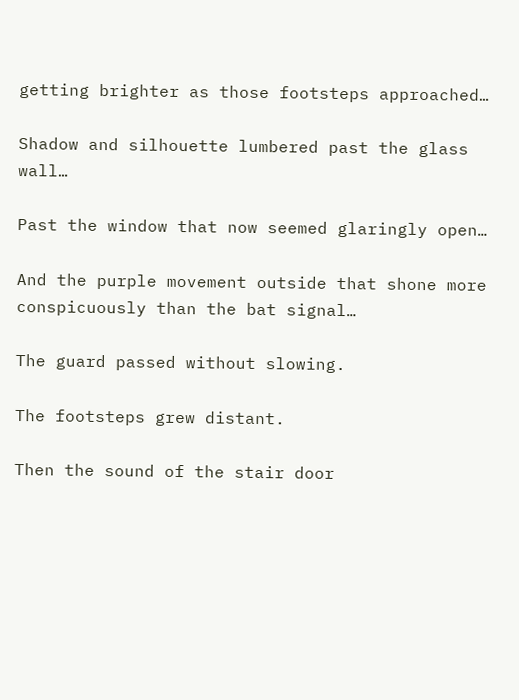getting brighter as those footsteps approached…

Shadow and silhouette lumbered past the glass wall…

Past the window that now seemed glaringly open…

And the purple movement outside that shone more conspicuously than the bat signal…

The guard passed without slowing.

The footsteps grew distant.

Then the sound of the stair door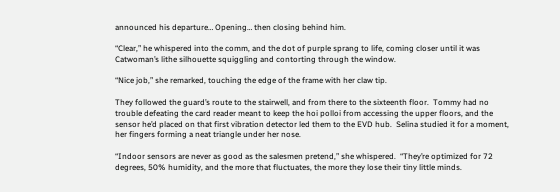announced his departure… Opening… then closing behind him.

“Clear,” he whispered into the comm, and the dot of purple sprang to life, coming closer until it was Catwoman’s lithe silhouette squiggling and contorting through the window.

“Nice job,” she remarked, touching the edge of the frame with her claw tip.

They followed the guard’s route to the stairwell, and from there to the sixteenth floor.  Tommy had no trouble defeating the card reader meant to keep the hoi polloi from accessing the upper floors, and the sensor he’d placed on that first vibration detector led them to the EVD hub.  Selina studied it for a moment, her fingers forming a neat triangle under her nose.

“Indoor sensors are never as good as the salesmen pretend,” she whispered.  “They’re optimized for 72 degrees, 50% humidity, and the more that fluctuates, the more they lose their tiny little minds.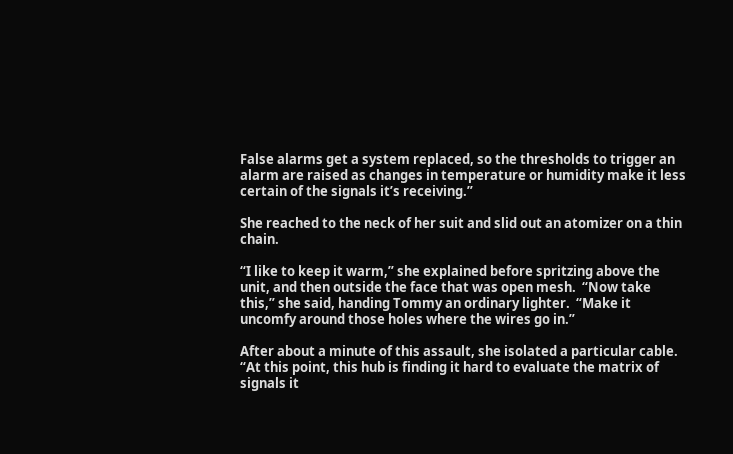False alarms get a system replaced, so the thresholds to trigger an alarm are raised as changes in temperature or humidity make it less certain of the signals it’s receiving.”

She reached to the neck of her suit and slid out an atomizer on a thin chain.

“I like to keep it warm,” she explained before spritzing above the unit, and then outside the face that was open mesh.  “Now take this,” she said, handing Tommy an ordinary lighter.  “Make it uncomfy around those holes where the wires go in.”

After about a minute of this assault, she isolated a particular cable.  “At this point, this hub is finding it hard to evaluate the matrix of signals it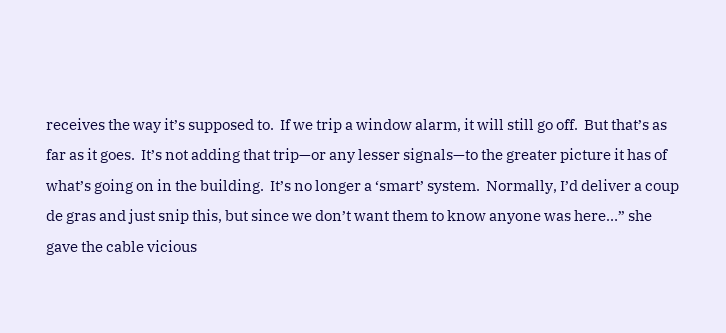receives the way it’s supposed to.  If we trip a window alarm, it will still go off.  But that’s as far as it goes.  It’s not adding that trip—or any lesser signals—to the greater picture it has of what’s going on in the building.  It’s no longer a ‘smart’ system.  Normally, I’d deliver a coup de gras and just snip this, but since we don’t want them to know anyone was here…” she gave the cable vicious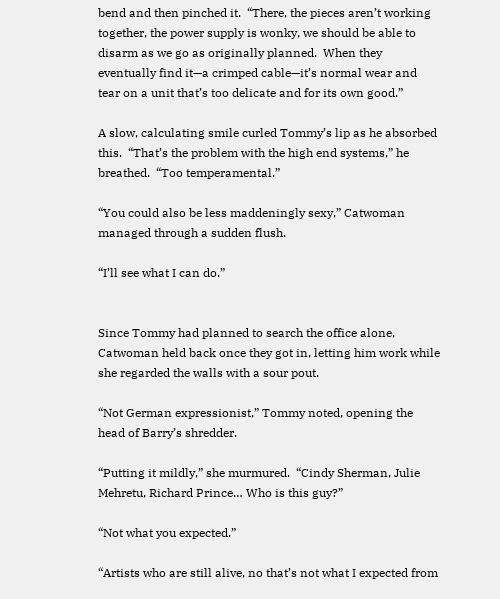bend and then pinched it.  “There, the pieces aren’t working together, the power supply is wonky, we should be able to disarm as we go as originally planned.  When they eventually find it—a crimped cable—it’s normal wear and tear on a unit that’s too delicate and for its own good.”

A slow, calculating smile curled Tommy’s lip as he absorbed this.  “That’s the problem with the high end systems,” he breathed.  “Too temperamental.”

“You could also be less maddeningly sexy,” Catwoman managed through a sudden flush.

“I’ll see what I can do.”


Since Tommy had planned to search the office alone, Catwoman held back once they got in, letting him work while she regarded the walls with a sour pout.

“Not German expressionist,” Tommy noted, opening the head of Barry’s shredder.

“Putting it mildly,” she murmured.  “Cindy Sherman, Julie Mehretu, Richard Prince… Who is this guy?”

“Not what you expected.”

“Artists who are still alive, no that’s not what I expected from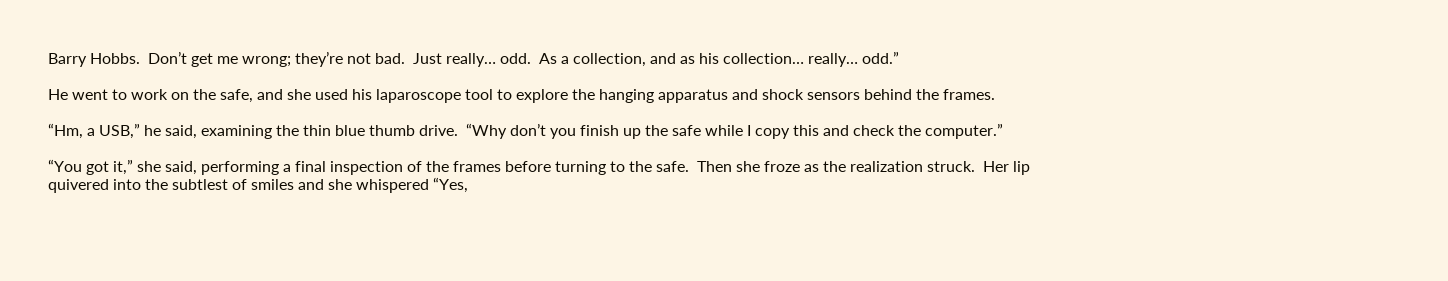Barry Hobbs.  Don’t get me wrong; they’re not bad.  Just really… odd.  As a collection, and as his collection… really… odd.”

He went to work on the safe, and she used his laparoscope tool to explore the hanging apparatus and shock sensors behind the frames.

“Hm, a USB,” he said, examining the thin blue thumb drive.  “Why don’t you finish up the safe while I copy this and check the computer.”

“You got it,” she said, performing a final inspection of the frames before turning to the safe.  Then she froze as the realization struck.  Her lip quivered into the subtlest of smiles and she whispered “Yes,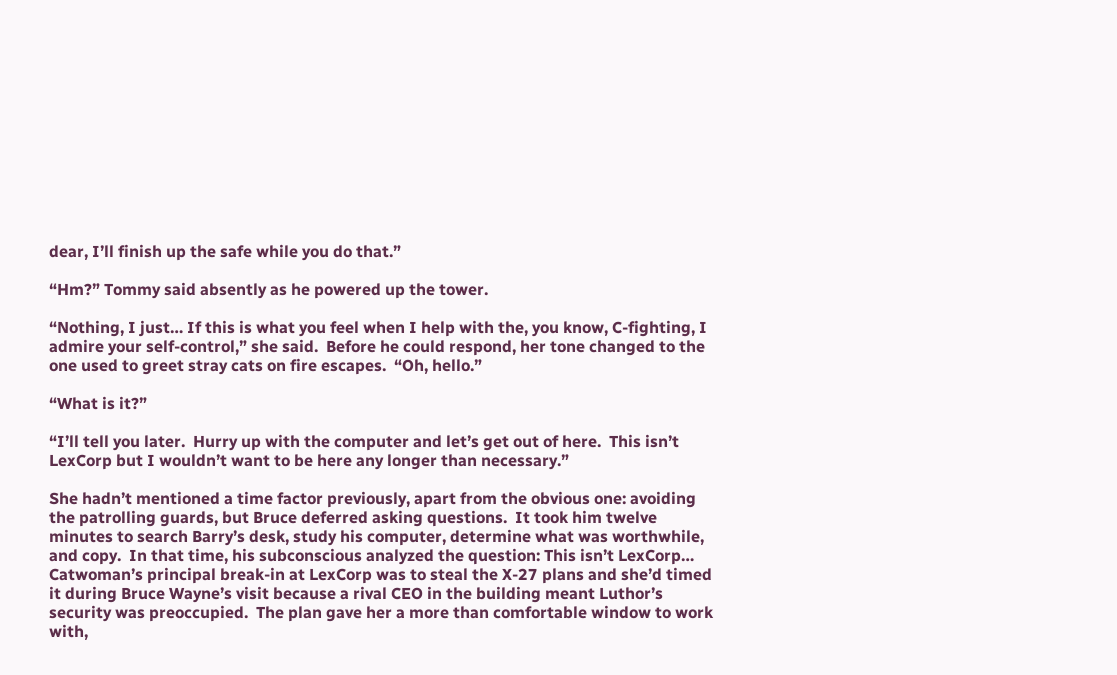dear, I’ll finish up the safe while you do that.”

“Hm?” Tommy said absently as he powered up the tower.

“Nothing, I just… If this is what you feel when I help with the, you know, C-fighting, I admire your self-control,” she said.  Before he could respond, her tone changed to the one used to greet stray cats on fire escapes.  “Oh, hello.”

“What is it?”

“I’ll tell you later.  Hurry up with the computer and let’s get out of here.  This isn’t LexCorp but I wouldn’t want to be here any longer than necessary.”

She hadn’t mentioned a time factor previously, apart from the obvious one: avoiding the patrolling guards, but Bruce deferred asking questions.  It took him twelve minutes to search Barry’s desk, study his computer, determine what was worthwhile, and copy.  In that time, his subconscious analyzed the question: This isn’t LexCorp…  Catwoman’s principal break-in at LexCorp was to steal the X-27 plans and she’d timed it during Bruce Wayne’s visit because a rival CEO in the building meant Luthor’s security was preoccupied.  The plan gave her a more than comfortable window to work with,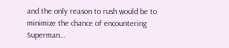and the only reason to rush would be to minimize the chance of encountering Superman…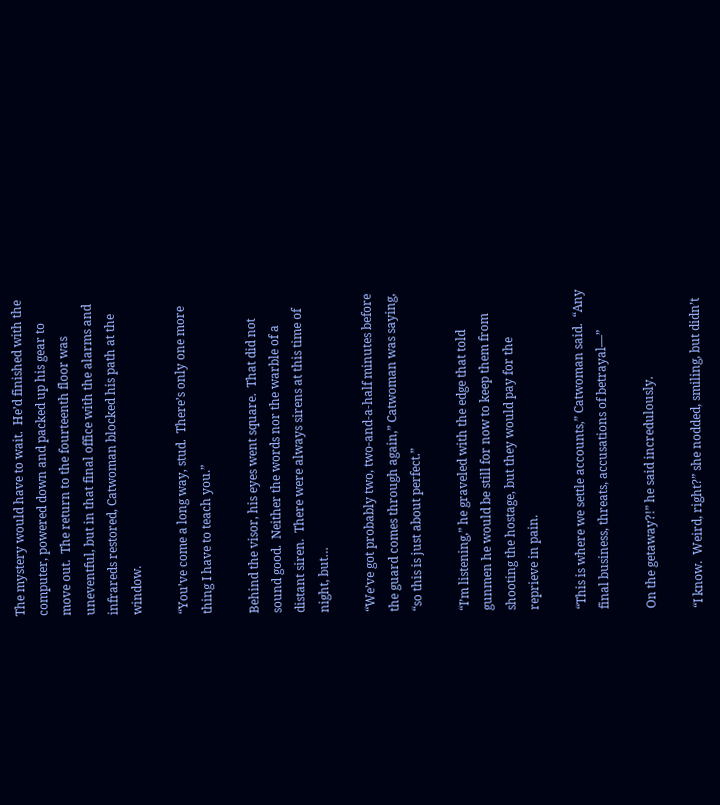The mystery would have to wait.  He’d finished with the computer, powered down and packed up his gear to move out.  The return to the fourteenth floor was uneventful, but in that final office with the alarms and infrareds restored, Catwoman blocked his path at the window.

“You’ve come a long way, stud.  There’s only one more thing I have to teach you.”

Behind the visor, his eyes went square.  That did not sound good.  Neither the words nor the warble of a distant siren.  There were always sirens at this time of night, but…

“We’ve got probably two, two-and-a-half minutes before the guard comes through again,” Catwoman was saying, “so this is just about perfect.”

“I’m listening,” he graveled with the edge that told gunmen he would be still for now to keep them from shooting the hostage, but they would pay for the reprieve in pain.

“This is where we settle accounts,” Catwoman said.  “Any final business, threats, accusations of betrayal—”

On the getaway?!” he said incredulously.

“I know.  Weird, right?” she nodded, smiling, but didn’t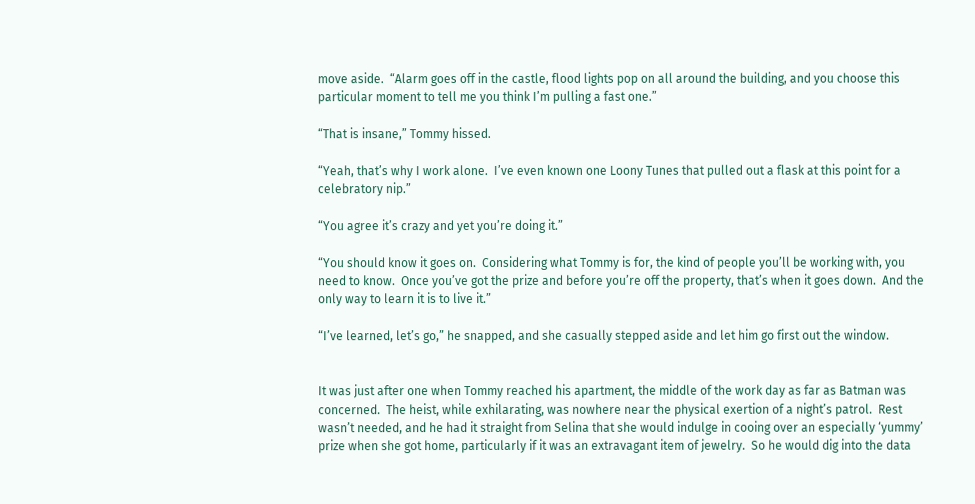move aside.  “Alarm goes off in the castle, flood lights pop on all around the building, and you choose this particular moment to tell me you think I’m pulling a fast one.”

“That is insane,” Tommy hissed.

“Yeah, that’s why I work alone.  I’ve even known one Loony Tunes that pulled out a flask at this point for a celebratory nip.”

“You agree it’s crazy and yet you’re doing it.”

“You should know it goes on.  Considering what Tommy is for, the kind of people you’ll be working with, you need to know.  Once you’ve got the prize and before you’re off the property, that’s when it goes down.  And the only way to learn it is to live it.”

“I’ve learned, let’s go,” he snapped, and she casually stepped aside and let him go first out the window.


It was just after one when Tommy reached his apartment, the middle of the work day as far as Batman was concerned.  The heist, while exhilarating, was nowhere near the physical exertion of a night’s patrol.  Rest wasn’t needed, and he had it straight from Selina that she would indulge in cooing over an especially ‘yummy’ prize when she got home, particularly if it was an extravagant item of jewelry.  So he would dig into the data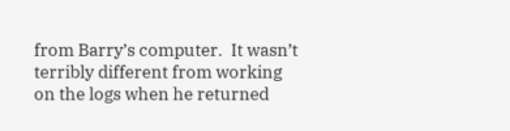from Barry’s computer.  It wasn’t terribly different from working on the logs when he returned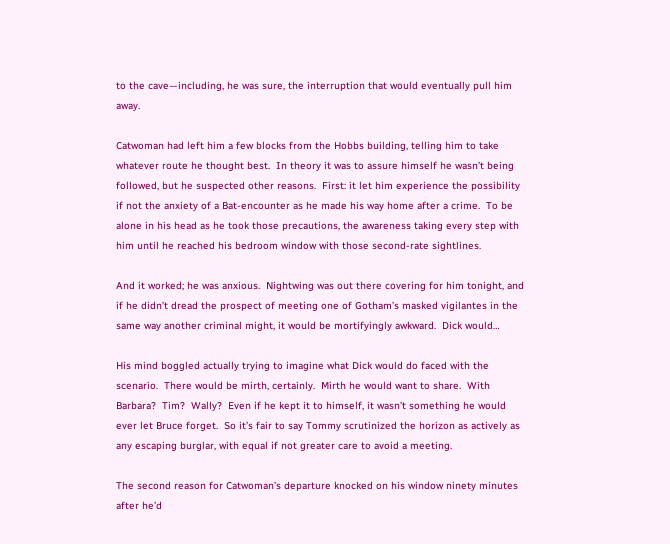to the cave—including, he was sure, the interruption that would eventually pull him away.

Catwoman had left him a few blocks from the Hobbs building, telling him to take whatever route he thought best.  In theory it was to assure himself he wasn’t being followed, but he suspected other reasons.  First: it let him experience the possibility if not the anxiety of a Bat-encounter as he made his way home after a crime.  To be alone in his head as he took those precautions, the awareness taking every step with him until he reached his bedroom window with those second-rate sightlines.

And it worked; he was anxious.  Nightwing was out there covering for him tonight, and if he didn’t dread the prospect of meeting one of Gotham’s masked vigilantes in the same way another criminal might, it would be mortifyingly awkward.  Dick would…

His mind boggled actually trying to imagine what Dick would do faced with the scenario.  There would be mirth, certainly.  Mirth he would want to share.  With Barbara?  Tim?  Wally?  Even if he kept it to himself, it wasn’t something he would ever let Bruce forget.  So it’s fair to say Tommy scrutinized the horizon as actively as any escaping burglar, with equal if not greater care to avoid a meeting.

The second reason for Catwoman’s departure knocked on his window ninety minutes after he’d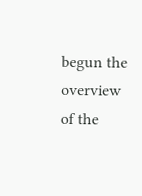begun the overview of the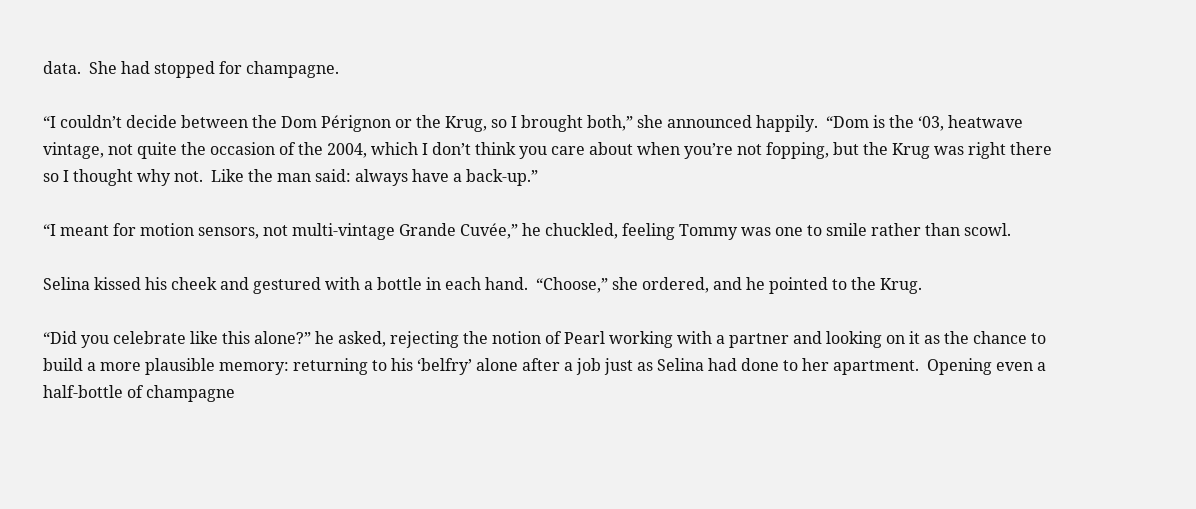data.  She had stopped for champagne.

“I couldn’t decide between the Dom Pérignon or the Krug, so I brought both,” she announced happily.  “Dom is the ‘03, heatwave vintage, not quite the occasion of the 2004, which I don’t think you care about when you’re not fopping, but the Krug was right there so I thought why not.  Like the man said: always have a back-up.”

“I meant for motion sensors, not multi-vintage Grande Cuvée,” he chuckled, feeling Tommy was one to smile rather than scowl.

Selina kissed his cheek and gestured with a bottle in each hand.  “Choose,” she ordered, and he pointed to the Krug.

“Did you celebrate like this alone?” he asked, rejecting the notion of Pearl working with a partner and looking on it as the chance to build a more plausible memory: returning to his ‘belfry’ alone after a job just as Selina had done to her apartment.  Opening even a half-bottle of champagne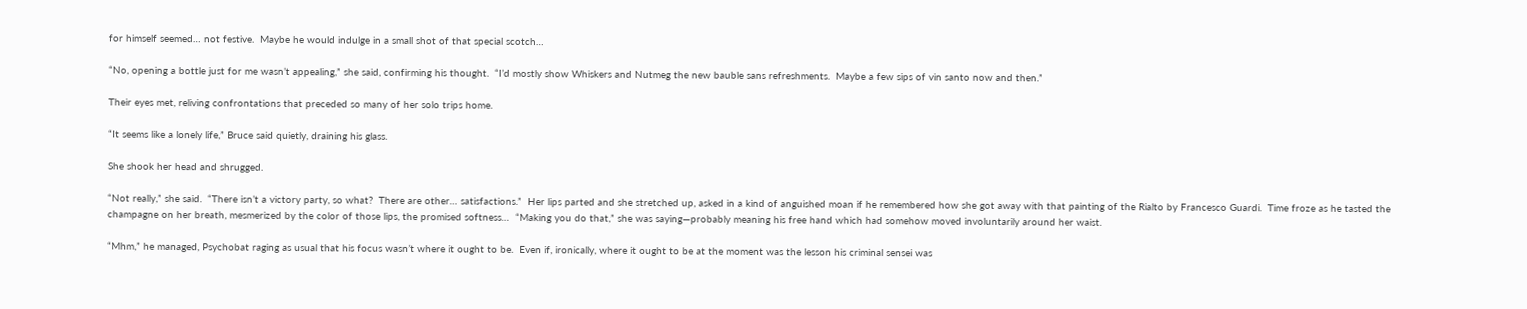for himself seemed… not festive.  Maybe he would indulge in a small shot of that special scotch…

“No, opening a bottle just for me wasn’t appealing,” she said, confirming his thought.  “I’d mostly show Whiskers and Nutmeg the new bauble sans refreshments.  Maybe a few sips of vin santo now and then.”

Their eyes met, reliving confrontations that preceded so many of her solo trips home.

“It seems like a lonely life,” Bruce said quietly, draining his glass.

She shook her head and shrugged.

“Not really,” she said.  “There isn’t a victory party, so what?  There are other… satisfactions.”  Her lips parted and she stretched up, asked in a kind of anguished moan if he remembered how she got away with that painting of the Rialto by Francesco Guardi.  Time froze as he tasted the champagne on her breath, mesmerized by the color of those lips, the promised softness…  “Making you do that,” she was saying—probably meaning his free hand which had somehow moved involuntarily around her waist.

“Mhm,” he managed, Psychobat raging as usual that his focus wasn’t where it ought to be.  Even if, ironically, where it ought to be at the moment was the lesson his criminal sensei was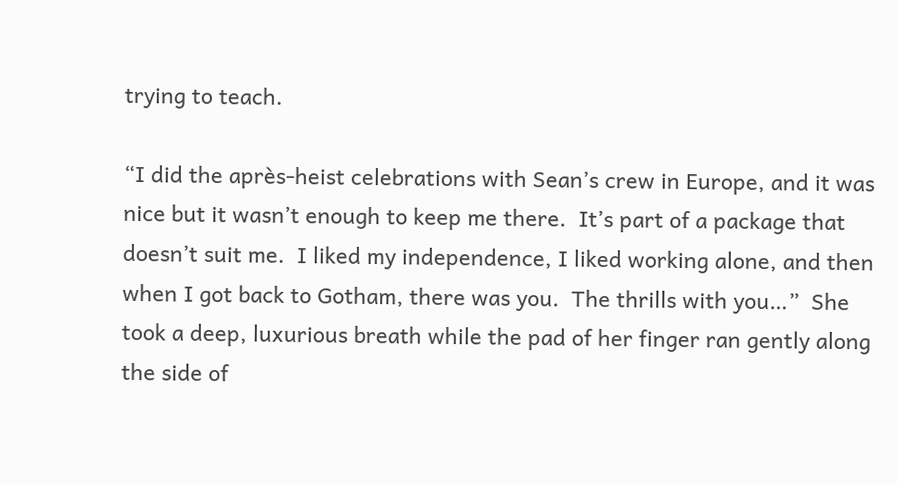trying to teach.

“I did the après-heist celebrations with Sean’s crew in Europe, and it was nice but it wasn’t enough to keep me there.  It’s part of a package that doesn’t suit me.  I liked my independence, I liked working alone, and then when I got back to Gotham, there was you.  The thrills with you…”  She took a deep, luxurious breath while the pad of her finger ran gently along the side of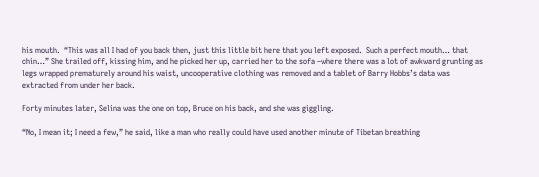his mouth.  “This was all I had of you back then, just this little bit here that you left exposed.  Such a perfect mouth… that chin…” She trailed off, kissing him, and he picked her up, carried her to the sofa –where there was a lot of awkward grunting as legs wrapped prematurely around his waist, uncooperative clothing was removed and a tablet of Barry Hobbs’s data was extracted from under her back.

Forty minutes later, Selina was the one on top, Bruce on his back, and she was giggling.

“No, I mean it; I need a few,” he said, like a man who really could have used another minute of Tibetan breathing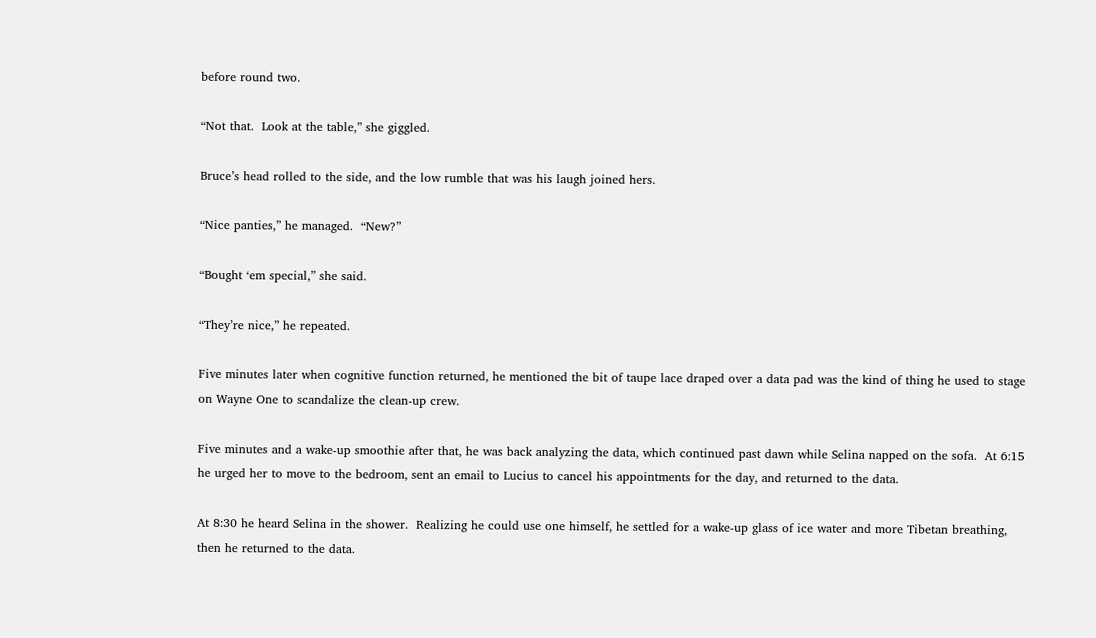before round two.

“Not that.  Look at the table,” she giggled.

Bruce’s head rolled to the side, and the low rumble that was his laugh joined hers.

“Nice panties,” he managed.  “New?”

“Bought ‘em special,” she said.

“They’re nice,” he repeated.

Five minutes later when cognitive function returned, he mentioned the bit of taupe lace draped over a data pad was the kind of thing he used to stage on Wayne One to scandalize the clean-up crew.

Five minutes and a wake-up smoothie after that, he was back analyzing the data, which continued past dawn while Selina napped on the sofa.  At 6:15 he urged her to move to the bedroom, sent an email to Lucius to cancel his appointments for the day, and returned to the data.

At 8:30 he heard Selina in the shower.  Realizing he could use one himself, he settled for a wake-up glass of ice water and more Tibetan breathing, then he returned to the data.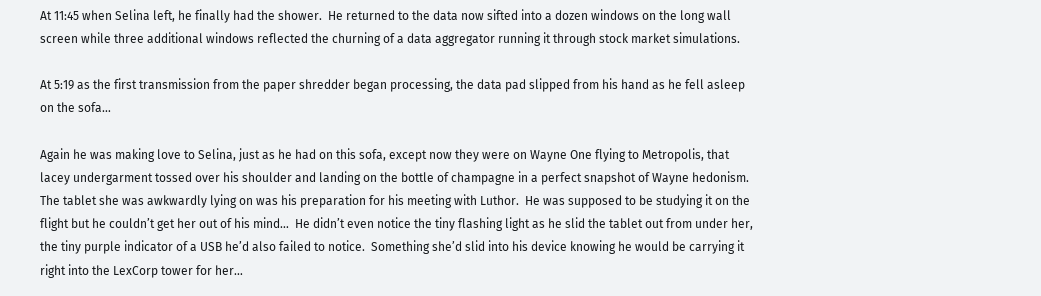At 11:45 when Selina left, he finally had the shower.  He returned to the data now sifted into a dozen windows on the long wall screen while three additional windows reflected the churning of a data aggregator running it through stock market simulations.

At 5:19 as the first transmission from the paper shredder began processing, the data pad slipped from his hand as he fell asleep on the sofa…

Again he was making love to Selina, just as he had on this sofa, except now they were on Wayne One flying to Metropolis, that lacey undergarment tossed over his shoulder and landing on the bottle of champagne in a perfect snapshot of Wayne hedonism.  The tablet she was awkwardly lying on was his preparation for his meeting with Luthor.  He was supposed to be studying it on the flight but he couldn’t get her out of his mind…  He didn’t even notice the tiny flashing light as he slid the tablet out from under her, the tiny purple indicator of a USB he’d also failed to notice.  Something she’d slid into his device knowing he would be carrying it right into the LexCorp tower for her…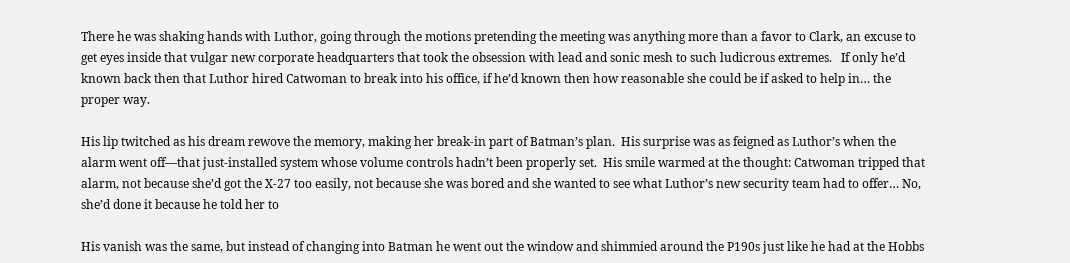There he was shaking hands with Luthor, going through the motions pretending the meeting was anything more than a favor to Clark, an excuse to get eyes inside that vulgar new corporate headquarters that took the obsession with lead and sonic mesh to such ludicrous extremes.   If only he’d known back then that Luthor hired Catwoman to break into his office, if he’d known then how reasonable she could be if asked to help in… the proper way.

His lip twitched as his dream rewove the memory, making her break-in part of Batman’s plan.  His surprise was as feigned as Luthor’s when the alarm went off—that just-installed system whose volume controls hadn’t been properly set.  His smile warmed at the thought: Catwoman tripped that alarm, not because she’d got the X-27 too easily, not because she was bored and she wanted to see what Luthor’s new security team had to offer… No, she’d done it because he told her to

His vanish was the same, but instead of changing into Batman he went out the window and shimmied around the P190s just like he had at the Hobbs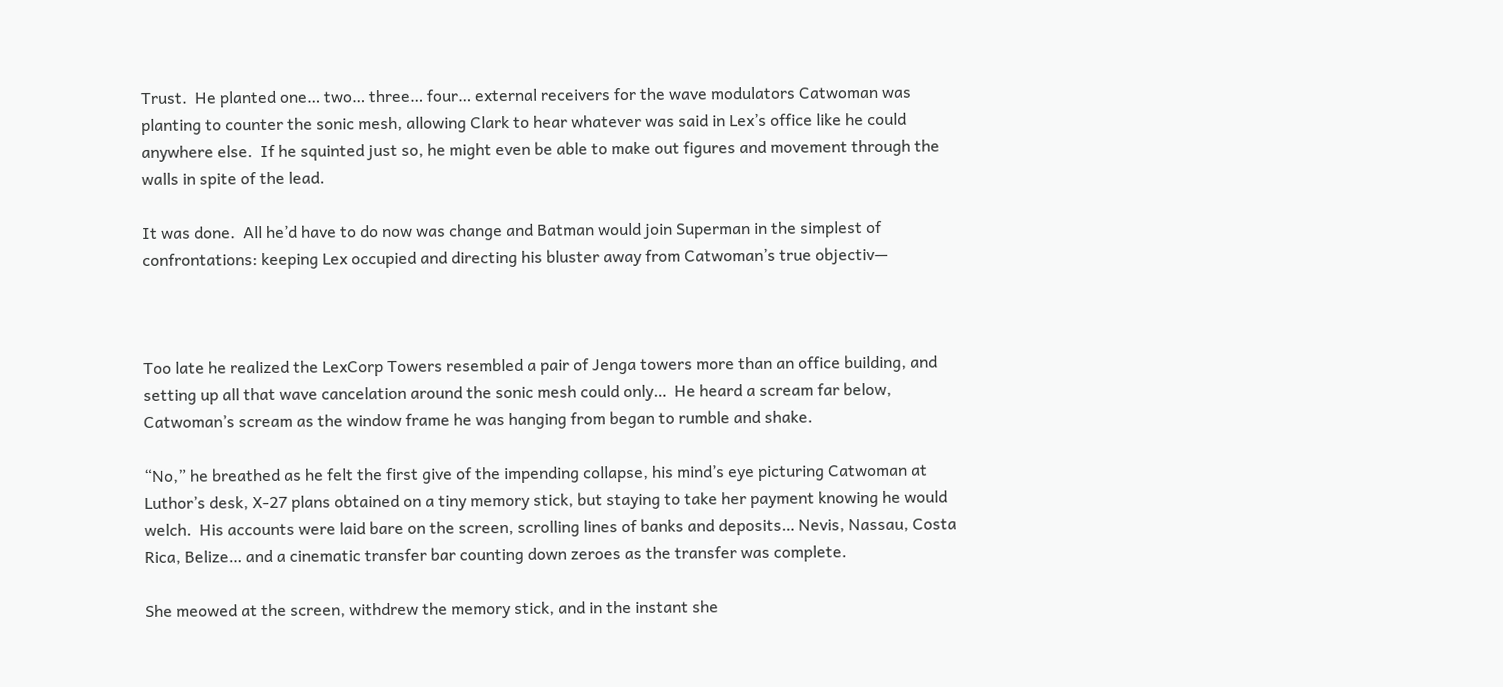Trust.  He planted one… two… three… four… external receivers for the wave modulators Catwoman was planting to counter the sonic mesh, allowing Clark to hear whatever was said in Lex’s office like he could anywhere else.  If he squinted just so, he might even be able to make out figures and movement through the walls in spite of the lead.

It was done.  All he’d have to do now was change and Batman would join Superman in the simplest of confrontations: keeping Lex occupied and directing his bluster away from Catwoman’s true objectiv—



Too late he realized the LexCorp Towers resembled a pair of Jenga towers more than an office building, and setting up all that wave cancelation around the sonic mesh could only…  He heard a scream far below, Catwoman’s scream as the window frame he was hanging from began to rumble and shake.

“No,” he breathed as he felt the first give of the impending collapse, his mind’s eye picturing Catwoman at Luthor’s desk, X-27 plans obtained on a tiny memory stick, but staying to take her payment knowing he would welch.  His accounts were laid bare on the screen, scrolling lines of banks and deposits… Nevis, Nassau, Costa Rica, Belize… and a cinematic transfer bar counting down zeroes as the transfer was complete.

She meowed at the screen, withdrew the memory stick, and in the instant she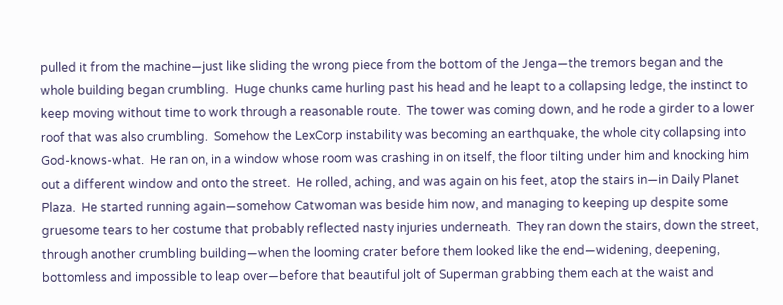pulled it from the machine—just like sliding the wrong piece from the bottom of the Jenga—the tremors began and the whole building began crumbling.  Huge chunks came hurling past his head and he leapt to a collapsing ledge, the instinct to keep moving without time to work through a reasonable route.  The tower was coming down, and he rode a girder to a lower roof that was also crumbling.  Somehow the LexCorp instability was becoming an earthquake, the whole city collapsing into God-knows-what.  He ran on, in a window whose room was crashing in on itself, the floor tilting under him and knocking him out a different window and onto the street.  He rolled, aching, and was again on his feet, atop the stairs in—in Daily Planet Plaza.  He started running again—somehow Catwoman was beside him now, and managing to keeping up despite some gruesome tears to her costume that probably reflected nasty injuries underneath.  They ran down the stairs, down the street, through another crumbling building—when the looming crater before them looked like the end—widening, deepening, bottomless and impossible to leap over—before that beautiful jolt of Superman grabbing them each at the waist and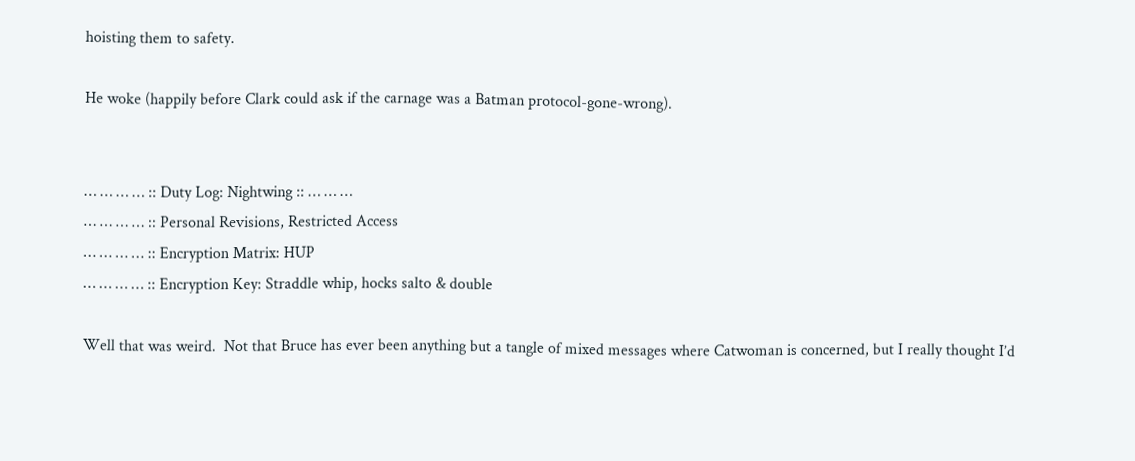hoisting them to safety.

He woke (happily before Clark could ask if the carnage was a Batman protocol-gone-wrong).


… … … … :: Duty Log: Nightwing :: … … …
… … … … :: Personal Revisions, Restricted Access
… … … … :: Encryption Matrix: HUP
… … … … :: Encryption Key: Straddle whip, hocks salto & double

Well that was weird.  Not that Bruce has ever been anything but a tangle of mixed messages where Catwoman is concerned, but I really thought I’d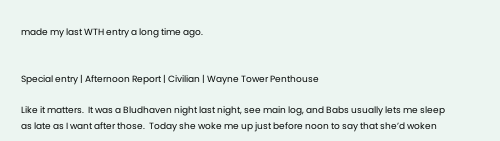made my last WTH entry a long time ago.


Special entry | Afternoon Report | Civilian | Wayne Tower Penthouse

Like it matters.  It was a Bludhaven night last night, see main log, and Babs usually lets me sleep as late as I want after those.  Today she woke me up just before noon to say that she’d woken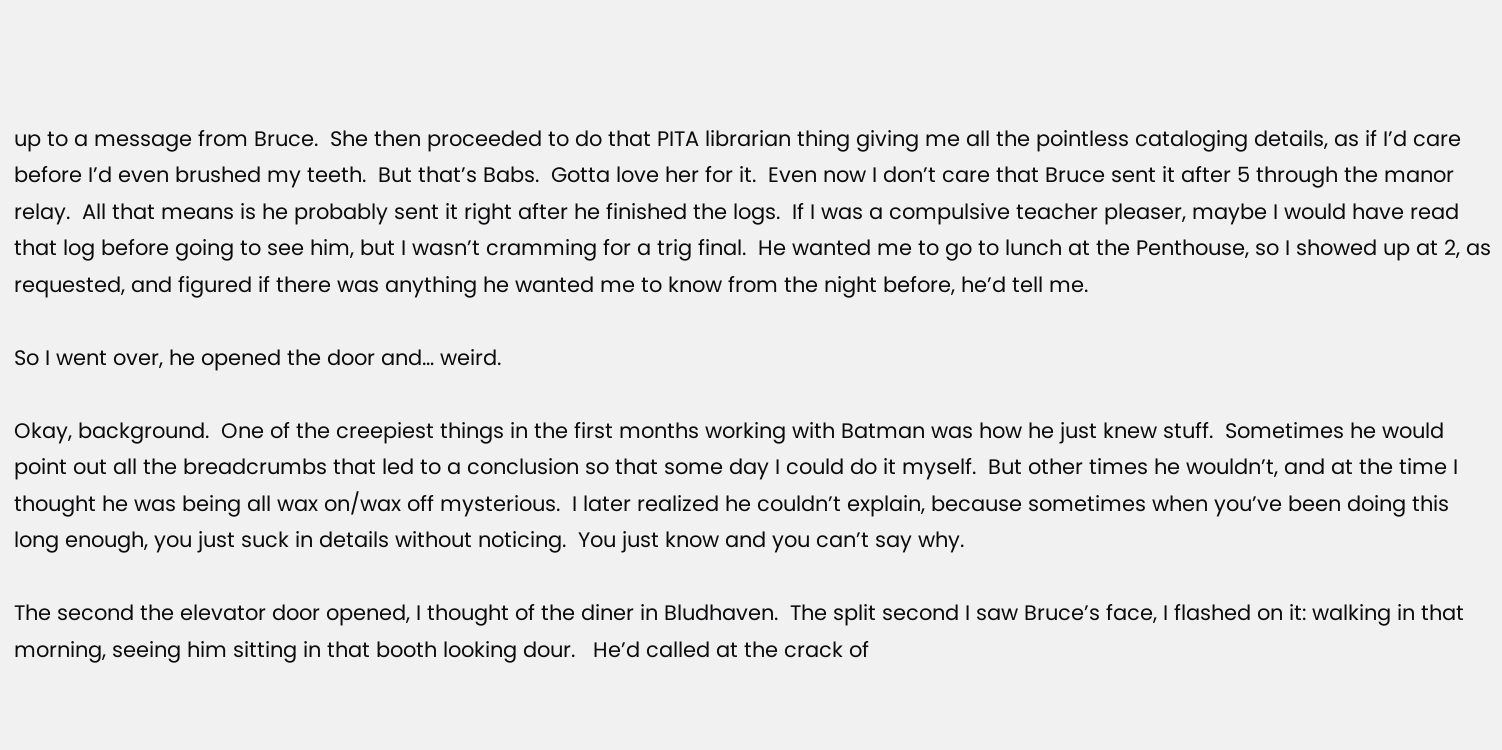up to a message from Bruce.  She then proceeded to do that PITA librarian thing giving me all the pointless cataloging details, as if I’d care before I’d even brushed my teeth.  But that’s Babs.  Gotta love her for it.  Even now I don’t care that Bruce sent it after 5 through the manor relay.  All that means is he probably sent it right after he finished the logs.  If I was a compulsive teacher pleaser, maybe I would have read that log before going to see him, but I wasn’t cramming for a trig final.  He wanted me to go to lunch at the Penthouse, so I showed up at 2, as requested, and figured if there was anything he wanted me to know from the night before, he’d tell me.

So I went over, he opened the door and… weird.

Okay, background.  One of the creepiest things in the first months working with Batman was how he just knew stuff.  Sometimes he would point out all the breadcrumbs that led to a conclusion so that some day I could do it myself.  But other times he wouldn’t, and at the time I thought he was being all wax on/wax off mysterious.  I later realized he couldn’t explain, because sometimes when you’ve been doing this long enough, you just suck in details without noticing.  You just know and you can’t say why.

The second the elevator door opened, I thought of the diner in Bludhaven.  The split second I saw Bruce’s face, I flashed on it: walking in that morning, seeing him sitting in that booth looking dour.   He’d called at the crack of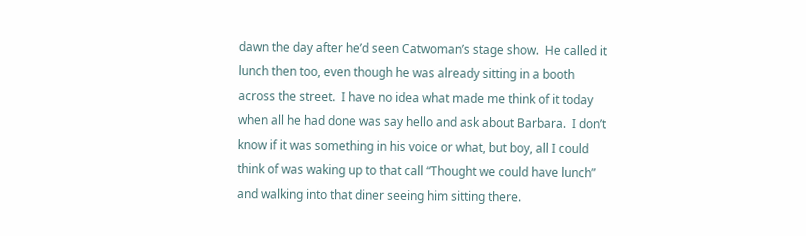dawn the day after he’d seen Catwoman’s stage show.  He called it lunch then too, even though he was already sitting in a booth across the street.  I have no idea what made me think of it today when all he had done was say hello and ask about Barbara.  I don’t know if it was something in his voice or what, but boy, all I could think of was waking up to that call “Thought we could have lunch” and walking into that diner seeing him sitting there.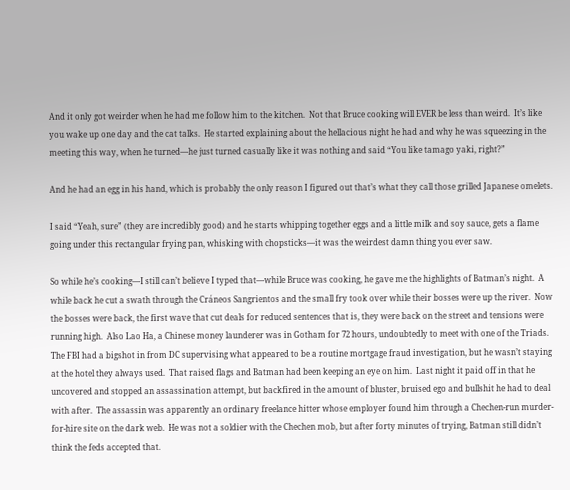And it only got weirder when he had me follow him to the kitchen.  Not that Bruce cooking will EVER be less than weird.  It’s like you wake up one day and the cat talks.  He started explaining about the hellacious night he had and why he was squeezing in the meeting this way, when he turned—he just turned casually like it was nothing and said “You like tamago yaki, right?”

And he had an egg in his hand, which is probably the only reason I figured out that’s what they call those grilled Japanese omelets.

I said “Yeah, sure” (they are incredibly good) and he starts whipping together eggs and a little milk and soy sauce, gets a flame going under this rectangular frying pan, whisking with chopsticks—it was the weirdest damn thing you ever saw.

So while he’s cooking—I still can’t believe I typed that—while Bruce was cooking, he gave me the highlights of Batman’s night.  A while back he cut a swath through the Cráneos Sangrientos and the small fry took over while their bosses were up the river.  Now the bosses were back, the first wave that cut deals for reduced sentences that is, they were back on the street and tensions were running high.  Also Lao Ha, a Chinese money launderer was in Gotham for 72 hours, undoubtedly to meet with one of the Triads.  The FBI had a bigshot in from DC supervising what appeared to be a routine mortgage fraud investigation, but he wasn’t staying at the hotel they always used.  That raised flags and Batman had been keeping an eye on him.  Last night it paid off in that he uncovered and stopped an assassination attempt, but backfired in the amount of bluster, bruised ego and bullshit he had to deal with after.  The assassin was apparently an ordinary freelance hitter whose employer found him through a Chechen-run murder-for-hire site on the dark web.  He was not a soldier with the Chechen mob, but after forty minutes of trying, Batman still didn’t think the feds accepted that.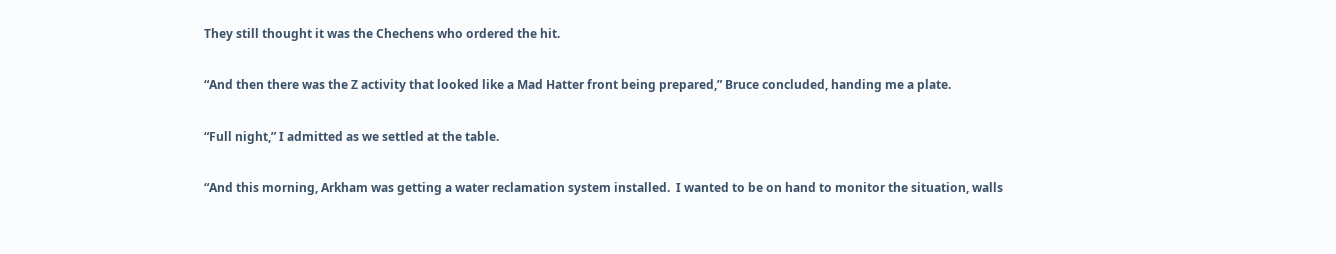They still thought it was the Chechens who ordered the hit.

“And then there was the Z activity that looked like a Mad Hatter front being prepared,” Bruce concluded, handing me a plate.

“Full night,” I admitted as we settled at the table.

“And this morning, Arkham was getting a water reclamation system installed.  I wanted to be on hand to monitor the situation, walls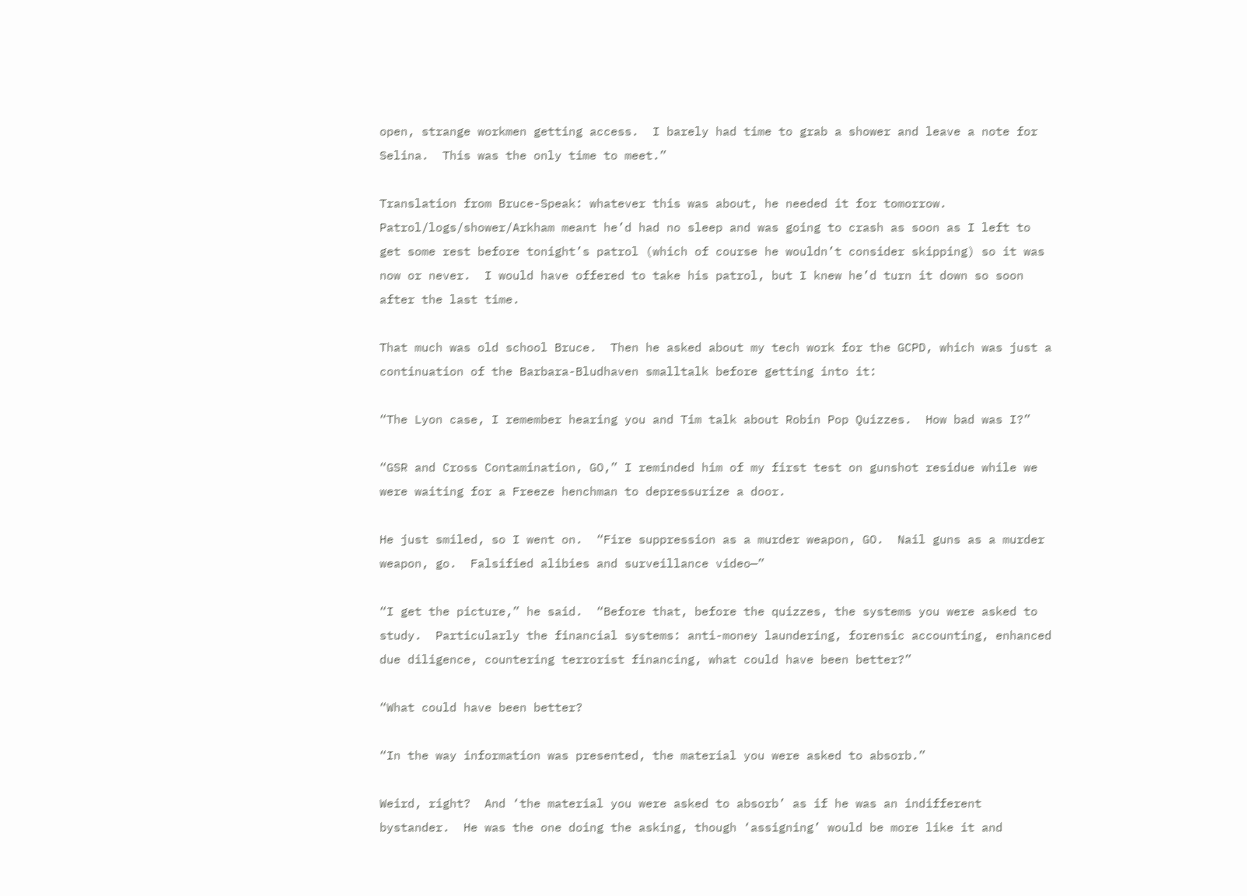open, strange workmen getting access.  I barely had time to grab a shower and leave a note for Selina.  This was the only time to meet.”

Translation from Bruce-Speak: whatever this was about, he needed it for tomorrow.  Patrol/logs/shower/Arkham meant he’d had no sleep and was going to crash as soon as I left to get some rest before tonight’s patrol (which of course he wouldn’t consider skipping) so it was now or never.  I would have offered to take his patrol, but I knew he’d turn it down so soon after the last time.

That much was old school Bruce.  Then he asked about my tech work for the GCPD, which was just a continuation of the Barbara-Bludhaven smalltalk before getting into it:

“The Lyon case, I remember hearing you and Tim talk about Robin Pop Quizzes.  How bad was I?”

“GSR and Cross Contamination, GO,” I reminded him of my first test on gunshot residue while we were waiting for a Freeze henchman to depressurize a door.

He just smiled, so I went on.  “Fire suppression as a murder weapon, GO.  Nail guns as a murder weapon, go.  Falsified alibies and surveillance video—”

“I get the picture,” he said.  “Before that, before the quizzes, the systems you were asked to study.  Particularly the financial systems: anti-money laundering, forensic accounting, enhanced due diligence, countering terrorist financing, what could have been better?”

“What could have been better?

“In the way information was presented, the material you were asked to absorb.”

Weird, right?  And ‘the material you were asked to absorb’ as if he was an indifferent bystander.  He was the one doing the asking, though ‘assigning’ would be more like it and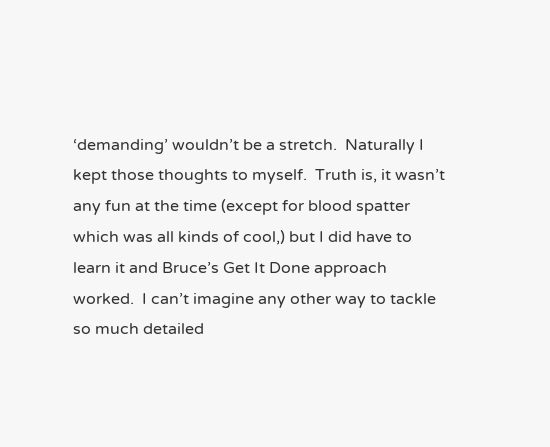‘demanding’ wouldn’t be a stretch.  Naturally I kept those thoughts to myself.  Truth is, it wasn’t any fun at the time (except for blood spatter which was all kinds of cool,) but I did have to learn it and Bruce’s Get It Done approach worked.  I can’t imagine any other way to tackle so much detailed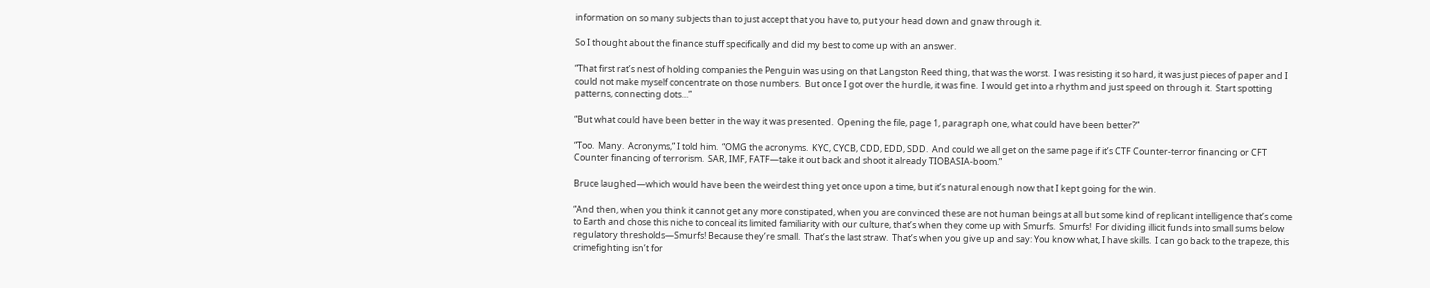information on so many subjects than to just accept that you have to, put your head down and gnaw through it.

So I thought about the finance stuff specifically and did my best to come up with an answer.

“That first rat’s nest of holding companies the Penguin was using on that Langston Reed thing, that was the worst.  I was resisting it so hard, it was just pieces of paper and I could not make myself concentrate on those numbers.  But once I got over the hurdle, it was fine.  I would get into a rhythm and just speed on through it.  Start spotting patterns, connecting dots…”

“But what could have been better in the way it was presented.  Opening the file, page 1, paragraph one, what could have been better?”

“Too.  Many.  Acronyms,” I told him.  “OMG the acronyms.  KYC, CYCB, CDD, EDD, SDD.  And could we all get on the same page if it’s CTF Counter-terror financing or CFT Counter financing of terrorism.  SAR, IMF, FATF—take it out back and shoot it already TIOBASIA-boom.”

Bruce laughed—which would have been the weirdest thing yet once upon a time, but it’s natural enough now that I kept going for the win.

“And then, when you think it cannot get any more constipated, when you are convinced these are not human beings at all but some kind of replicant intelligence that’s come to Earth and chose this niche to conceal its limited familiarity with our culture, that’s when they come up with Smurfs.  Smurfs!  For dividing illicit funds into small sums below regulatory thresholds—Smurfs! Because they’re small.  That’s the last straw.  That’s when you give up and say: You know what, I have skills.  I can go back to the trapeze, this crimefighting isn’t for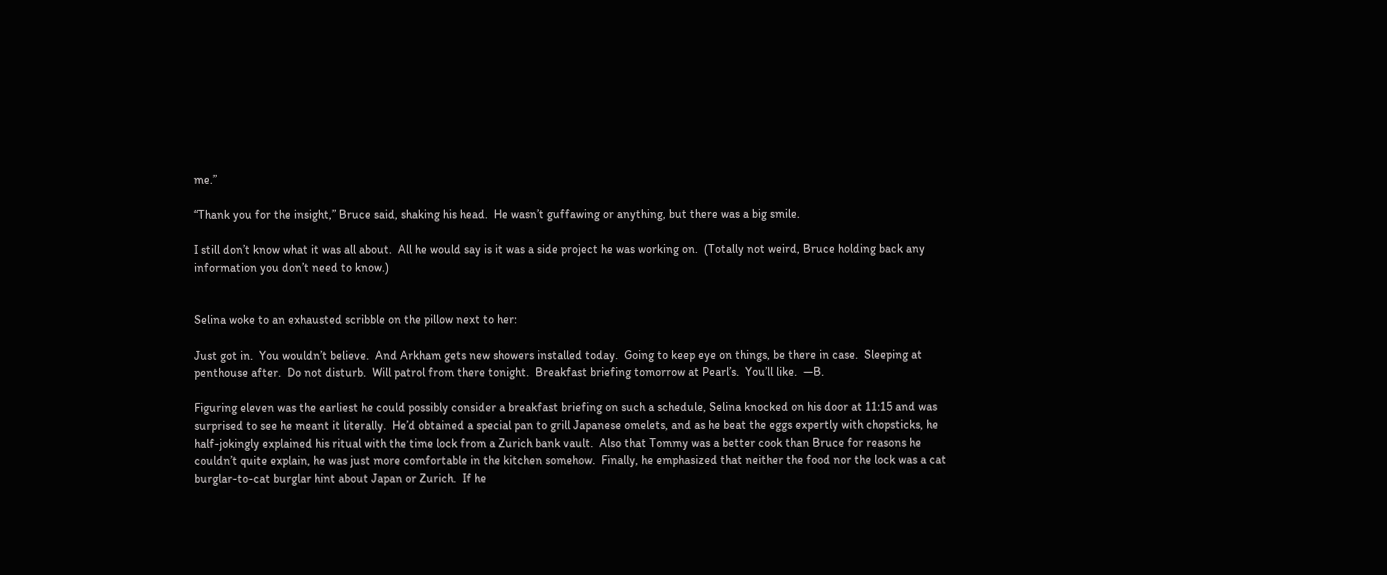me.”

“Thank you for the insight,” Bruce said, shaking his head.  He wasn’t guffawing or anything, but there was a big smile.

I still don’t know what it was all about.  All he would say is it was a side project he was working on.  (Totally not weird, Bruce holding back any information you don’t need to know.)


Selina woke to an exhausted scribble on the pillow next to her:

Just got in.  You wouldn’t believe.  And Arkham gets new showers installed today.  Going to keep eye on things, be there in case.  Sleeping at penthouse after.  Do not disturb.  Will patrol from there tonight.  Breakfast briefing tomorrow at Pearl’s.  You’ll like.  —B.

Figuring eleven was the earliest he could possibly consider a breakfast briefing on such a schedule, Selina knocked on his door at 11:15 and was surprised to see he meant it literally.  He’d obtained a special pan to grill Japanese omelets, and as he beat the eggs expertly with chopsticks, he half-jokingly explained his ritual with the time lock from a Zurich bank vault.  Also that Tommy was a better cook than Bruce for reasons he couldn’t quite explain, he was just more comfortable in the kitchen somehow.  Finally, he emphasized that neither the food nor the lock was a cat burglar-to-cat burglar hint about Japan or Zurich.  If he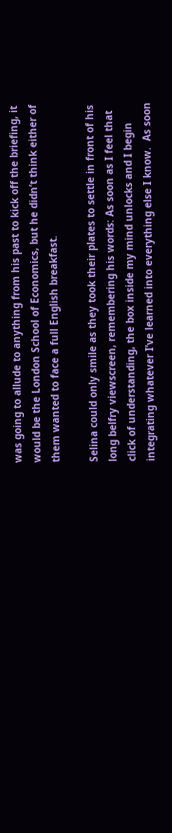was going to allude to anything from his past to kick off the briefing, it would be the London School of Economics, but he didn’t think either of them wanted to face a full English breakfast.

Selina could only smile as they took their plates to settle in front of his long belfry viewscreen, remembering his words: As soon as I feel that click of understanding, the box inside my mind unlocks and I begin integrating whatever I’ve learned into everything else I know.  As soon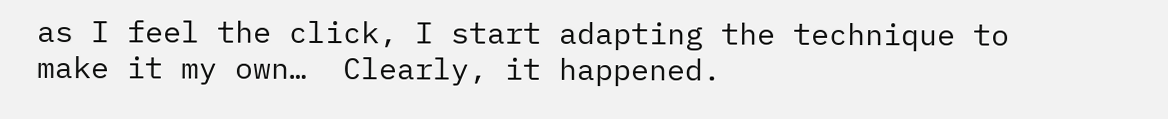as I feel the click, I start adapting the technique to make it my own…  Clearly, it happened.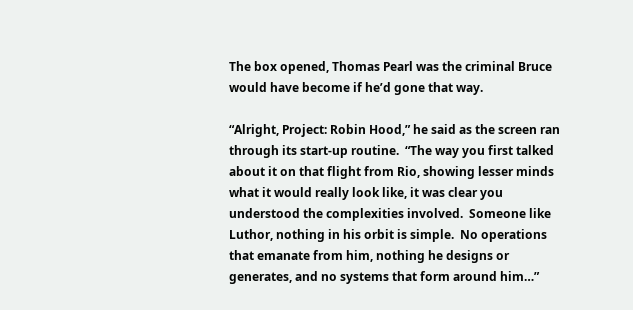The box opened, Thomas Pearl was the criminal Bruce would have become if he’d gone that way.

“Alright, Project: Robin Hood,” he said as the screen ran through its start-up routine.  “The way you first talked about it on that flight from Rio, showing lesser minds what it would really look like, it was clear you understood the complexities involved.  Someone like Luthor, nothing in his orbit is simple.  No operations that emanate from him, nothing he designs or generates, and no systems that form around him…”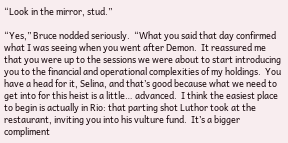“Look in the mirror, stud.”

“Yes,” Bruce nodded seriously.  “What you said that day confirmed what I was seeing when you went after Demon.  It reassured me that you were up to the sessions we were about to start introducing you to the financial and operational complexities of my holdings.  You have a head for it, Selina, and that’s good because what we need to get into for this heist is a little… advanced.  I think the easiest place to begin is actually in Rio: that parting shot Luthor took at the restaurant, inviting you into his vulture fund.  It’s a bigger compliment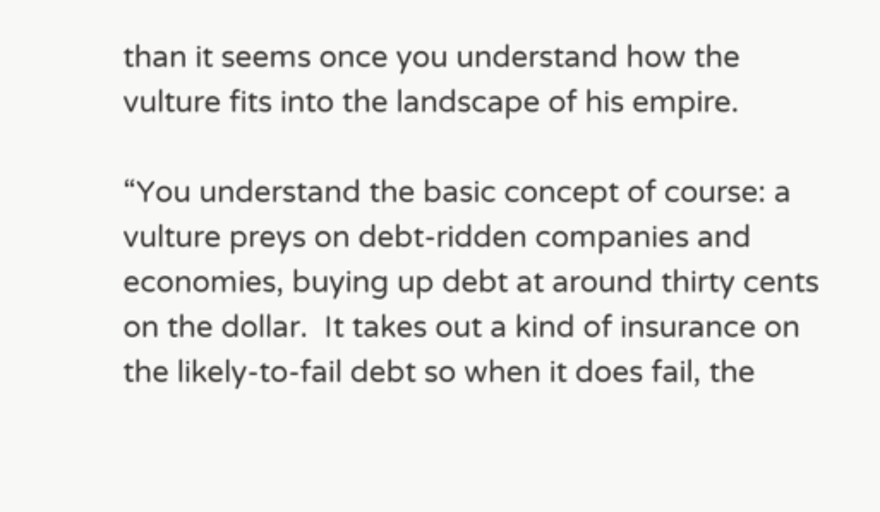than it seems once you understand how the vulture fits into the landscape of his empire.

“You understand the basic concept of course: a vulture preys on debt-ridden companies and economies, buying up debt at around thirty cents on the dollar.  It takes out a kind of insurance on the likely-to-fail debt so when it does fail, the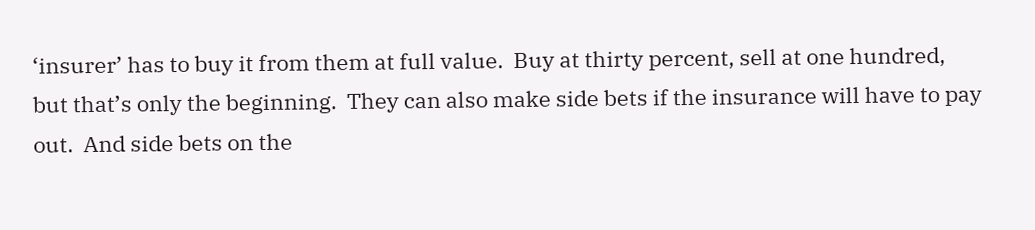‘insurer’ has to buy it from them at full value.  Buy at thirty percent, sell at one hundred, but that’s only the beginning.  They can also make side bets if the insurance will have to pay out.  And side bets on the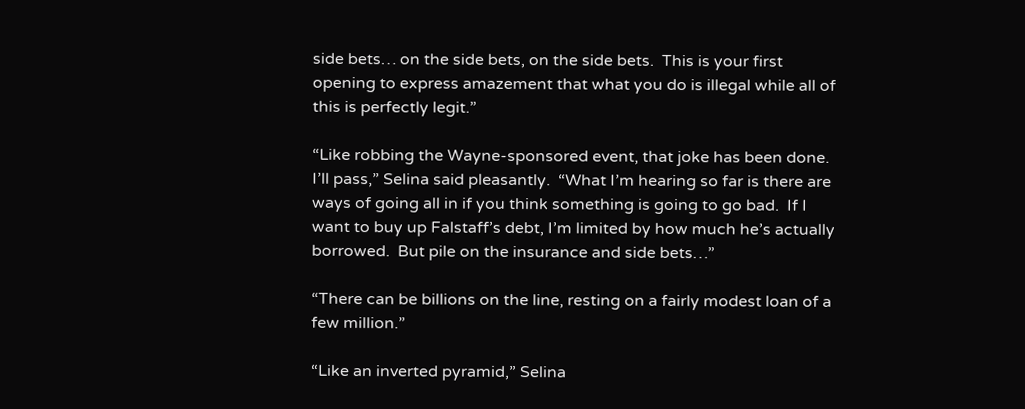side bets… on the side bets, on the side bets.  This is your first opening to express amazement that what you do is illegal while all of this is perfectly legit.”

“Like robbing the Wayne-sponsored event, that joke has been done.  I’ll pass,” Selina said pleasantly.  “What I’m hearing so far is there are ways of going all in if you think something is going to go bad.  If I want to buy up Falstaff’s debt, I’m limited by how much he’s actually borrowed.  But pile on the insurance and side bets…”

“There can be billions on the line, resting on a fairly modest loan of a few million.”

“Like an inverted pyramid,” Selina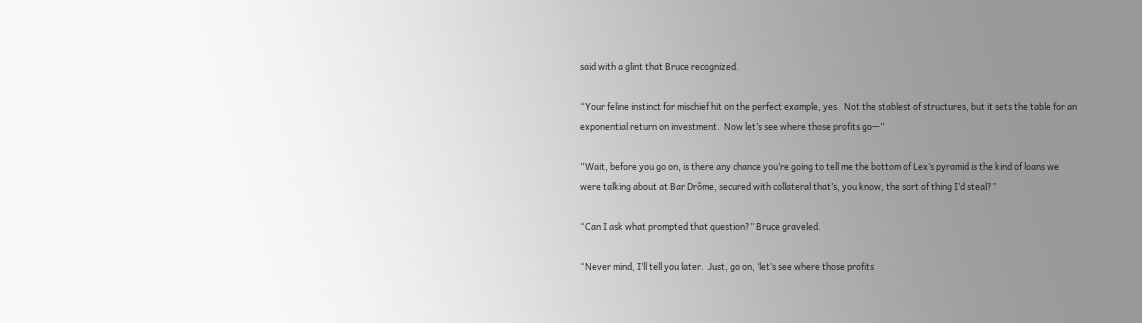said with a glint that Bruce recognized.

“Your feline instinct for mischief hit on the perfect example, yes.  Not the stablest of structures, but it sets the table for an exponential return on investment.  Now let’s see where those profits go—”

“Wait, before you go on, is there any chance you’re going to tell me the bottom of Lex’s pyramid is the kind of loans we were talking about at Bar Drôme, secured with collateral that’s, you know, the sort of thing I’d steal?”

“Can I ask what prompted that question?” Bruce graveled.

“Never mind, I’ll tell you later.  Just, go on, ‘let’s see where those profits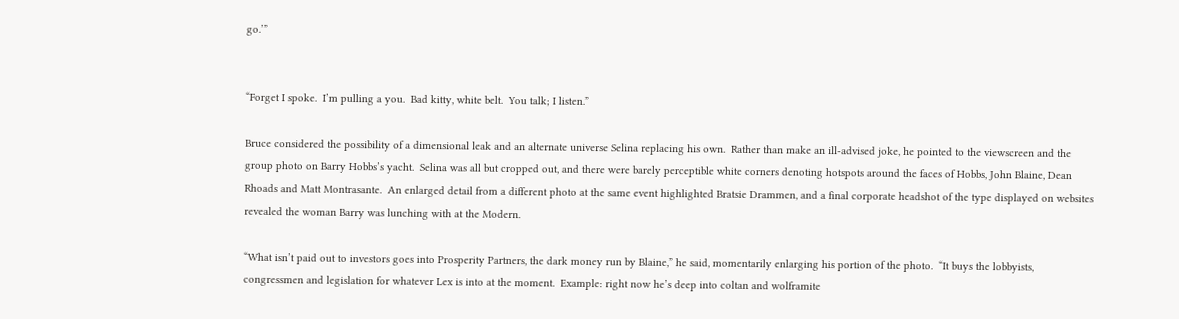go.’”


“Forget I spoke.  I’m pulling a you.  Bad kitty, white belt.  You talk; I listen.”

Bruce considered the possibility of a dimensional leak and an alternate universe Selina replacing his own.  Rather than make an ill-advised joke, he pointed to the viewscreen and the group photo on Barry Hobbs’s yacht.  Selina was all but cropped out, and there were barely perceptible white corners denoting hotspots around the faces of Hobbs, John Blaine, Dean Rhoads and Matt Montrasante.  An enlarged detail from a different photo at the same event highlighted Bratsie Drammen, and a final corporate headshot of the type displayed on websites revealed the woman Barry was lunching with at the Modern.

“What isn’t paid out to investors goes into Prosperity Partners, the dark money run by Blaine,” he said, momentarily enlarging his portion of the photo.  “It buys the lobbyists, congressmen and legislation for whatever Lex is into at the moment.  Example: right now he’s deep into coltan and wolframite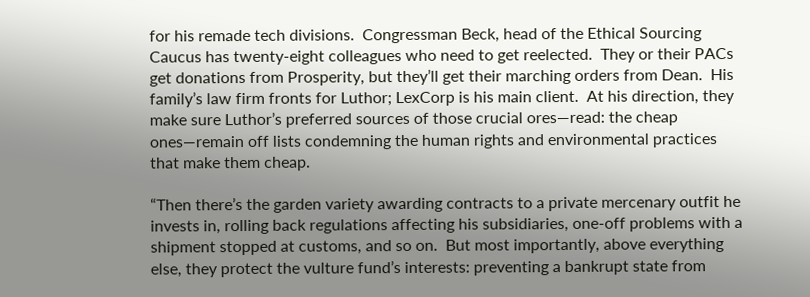for his remade tech divisions.  Congressman Beck, head of the Ethical Sourcing Caucus has twenty-eight colleagues who need to get reelected.  They or their PACs get donations from Prosperity, but they’ll get their marching orders from Dean.  His family’s law firm fronts for Luthor; LexCorp is his main client.  At his direction, they make sure Luthor’s preferred sources of those crucial ores—read: the cheap ones—remain off lists condemning the human rights and environmental practices that make them cheap.

“Then there’s the garden variety awarding contracts to a private mercenary outfit he invests in, rolling back regulations affecting his subsidiaries, one-off problems with a shipment stopped at customs, and so on.  But most importantly, above everything else, they protect the vulture fund’s interests: preventing a bankrupt state from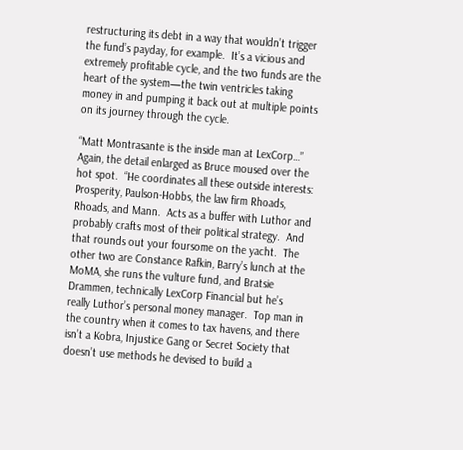restructuring its debt in a way that wouldn’t trigger the fund’s payday, for example.  It’s a vicious and extremely profitable cycle, and the two funds are the heart of the system—the twin ventricles taking money in and pumping it back out at multiple points on its journey through the cycle.

“Matt Montrasante is the inside man at LexCorp…” Again, the detail enlarged as Bruce moused over the hot spot.  “He coordinates all these outside interests: Prosperity, Paulson-Hobbs, the law firm Rhoads, Rhoads, and Mann.  Acts as a buffer with Luthor and probably crafts most of their political strategy.  And that rounds out your foursome on the yacht.  The other two are Constance Rafkin, Barry’s lunch at the MoMA, she runs the vulture fund, and Bratsie Drammen, technically LexCorp Financial but he’s really Luthor’s personal money manager.  Top man in the country when it comes to tax havens, and there isn’t a Kobra, Injustice Gang or Secret Society that doesn’t use methods he devised to build a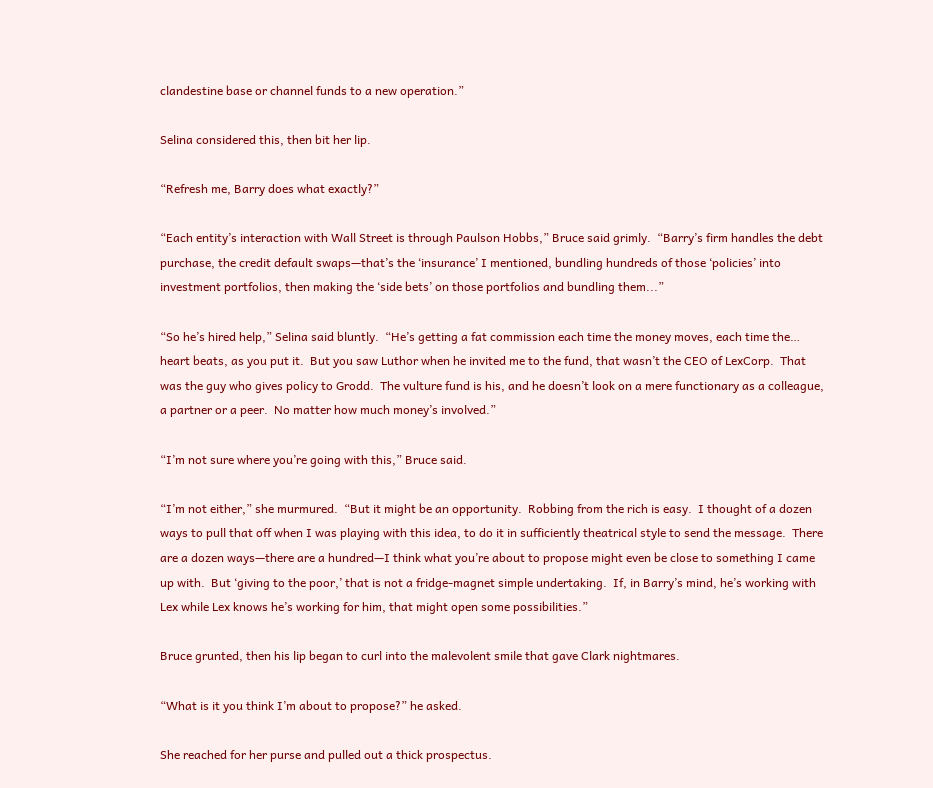clandestine base or channel funds to a new operation.”

Selina considered this, then bit her lip.

“Refresh me, Barry does what exactly?”

“Each entity’s interaction with Wall Street is through Paulson Hobbs,” Bruce said grimly.  “Barry’s firm handles the debt purchase, the credit default swaps—that’s the ‘insurance’ I mentioned, bundling hundreds of those ‘policies’ into investment portfolios, then making the ‘side bets’ on those portfolios and bundling them...”

“So he’s hired help,” Selina said bluntly.  “He’s getting a fat commission each time the money moves, each time the… heart beats, as you put it.  But you saw Luthor when he invited me to the fund, that wasn’t the CEO of LexCorp.  That was the guy who gives policy to Grodd.  The vulture fund is his, and he doesn’t look on a mere functionary as a colleague, a partner or a peer.  No matter how much money’s involved.”

“I’m not sure where you’re going with this,” Bruce said.

“I’m not either,” she murmured.  “But it might be an opportunity.  Robbing from the rich is easy.  I thought of a dozen ways to pull that off when I was playing with this idea, to do it in sufficiently theatrical style to send the message.  There are a dozen ways—there are a hundred—I think what you’re about to propose might even be close to something I came up with.  But ‘giving to the poor,’ that is not a fridge-magnet simple undertaking.  If, in Barry’s mind, he’s working with Lex while Lex knows he’s working for him, that might open some possibilities.”

Bruce grunted, then his lip began to curl into the malevolent smile that gave Clark nightmares.

“What is it you think I’m about to propose?” he asked.

She reached for her purse and pulled out a thick prospectus.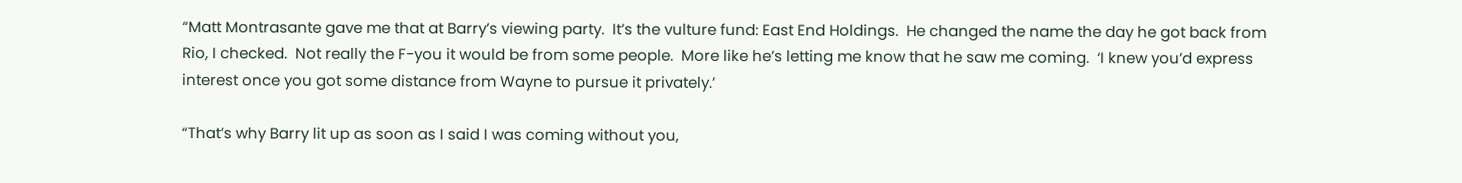“Matt Montrasante gave me that at Barry’s viewing party.  It’s the vulture fund: East End Holdings.  He changed the name the day he got back from Rio, I checked.  Not really the F-you it would be from some people.  More like he’s letting me know that he saw me coming.  ‘I knew you’d express interest once you got some distance from Wayne to pursue it privately.’

“That’s why Barry lit up as soon as I said I was coming without you,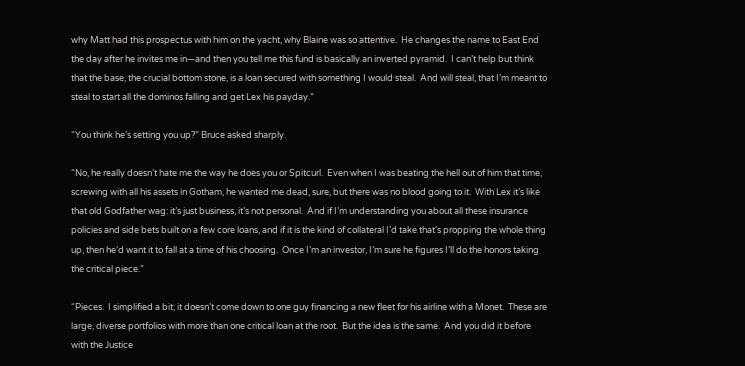why Matt had this prospectus with him on the yacht, why Blaine was so attentive.  He changes the name to East End the day after he invites me in—and then you tell me this fund is basically an inverted pyramid.  I can’t help but think that the base, the crucial bottom stone, is a loan secured with something I would steal.  And will steal, that I’m meant to steal to start all the dominos falling and get Lex his payday.”

“You think he’s setting you up?” Bruce asked sharply.

“No, he really doesn’t hate me the way he does you or Spitcurl.  Even when I was beating the hell out of him that time, screwing with all his assets in Gotham, he wanted me dead, sure, but there was no blood going to it.  With Lex it’s like that old Godfather wag: it’s just business, it’s not personal.  And if I’m understanding you about all these insurance policies and side bets built on a few core loans, and if it is the kind of collateral I’d take that’s propping the whole thing up, then he’d want it to fall at a time of his choosing.  Once I’m an investor, I’m sure he figures I’ll do the honors taking the critical piece.”

“Pieces.  I simplified a bit; it doesn’t come down to one guy financing a new fleet for his airline with a Monet.  These are large, diverse portfolios with more than one critical loan at the root.  But the idea is the same.  And you did it before with the Justice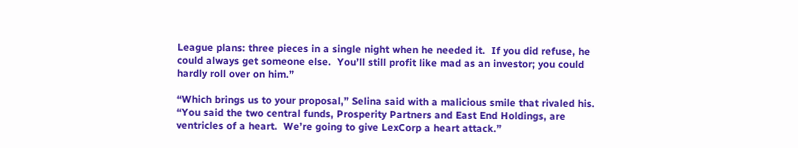League plans: three pieces in a single night when he needed it.  If you did refuse, he could always get someone else.  You’ll still profit like mad as an investor; you could hardly roll over on him.”

“Which brings us to your proposal,” Selina said with a malicious smile that rivaled his.  “You said the two central funds, Prosperity Partners and East End Holdings, are ventricles of a heart.  We’re going to give LexCorp a heart attack.”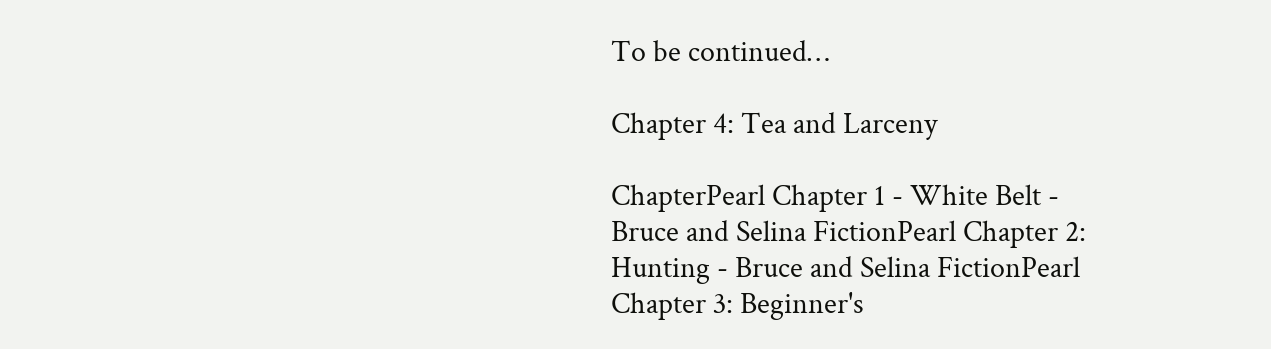To be continued…

Chapter 4: Tea and Larceny

ChapterPearl Chapter 1 - White Belt - Bruce and Selina FictionPearl Chapter 2: Hunting - Bruce and Selina FictionPearl Chapter 3: Beginner's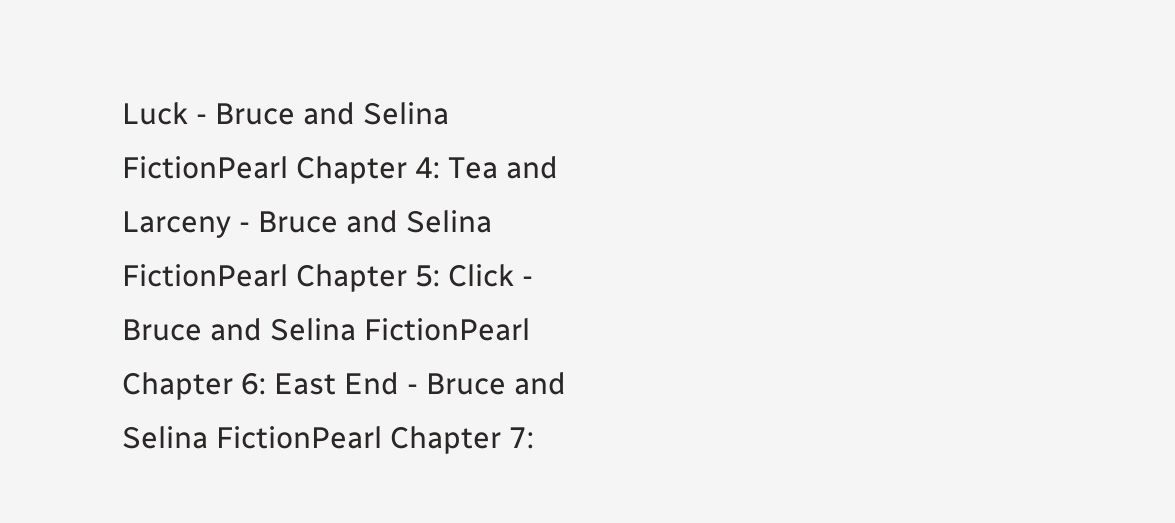Luck - Bruce and Selina FictionPearl Chapter 4: Tea and Larceny - Bruce and Selina FictionPearl Chapter 5: Click - Bruce and Selina FictionPearl Chapter 6: East End - Bruce and Selina FictionPearl Chapter 7: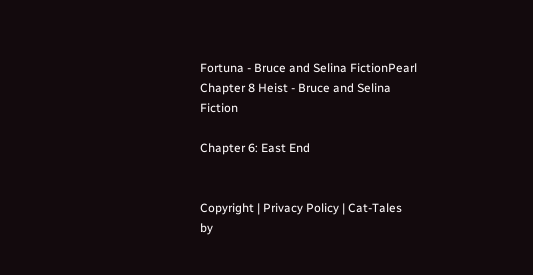Fortuna - Bruce and Selina FictionPearl Chapter 8 Heist - Bruce and Selina Fiction

Chapter 6: East End


Copyright | Privacy Policy | Cat-Tales by